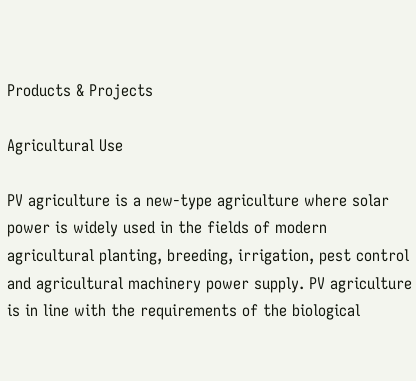Products & Projects

Agricultural Use

PV agriculture is a new-type agriculture where solar power is widely used in the fields of modern agricultural planting, breeding, irrigation, pest control and agricultural machinery power supply. PV agriculture is in line with the requirements of the biological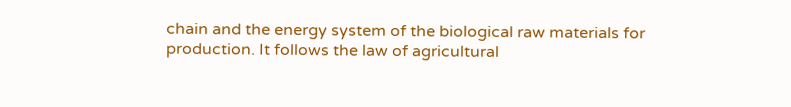chain and the energy system of the biological raw materials for production. It follows the law of agricultural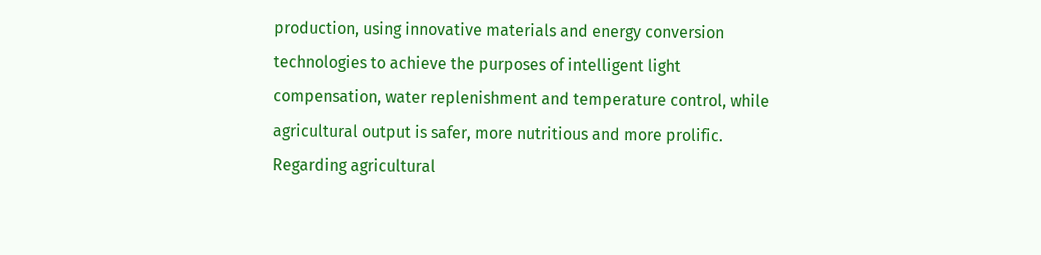production, using innovative materials and energy conversion technologies to achieve the purposes of intelligent light compensation, water replenishment and temperature control, while agricultural output is safer, more nutritious and more prolific. Regarding agricultural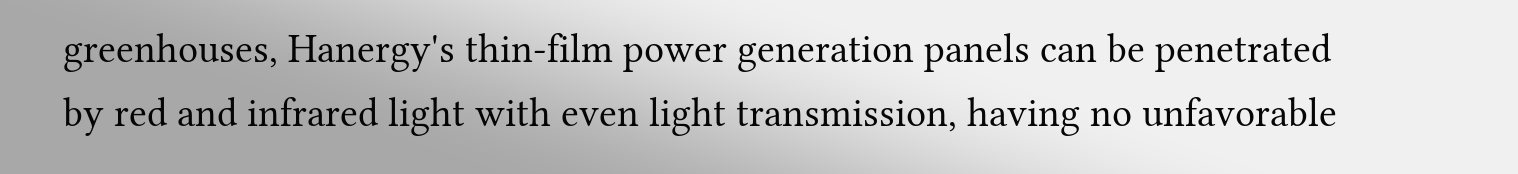greenhouses, Hanergy's thin-film power generation panels can be penetrated by red and infrared light with even light transmission, having no unfavorable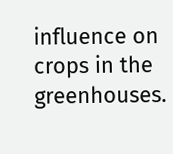influence on crops in the greenhouses.